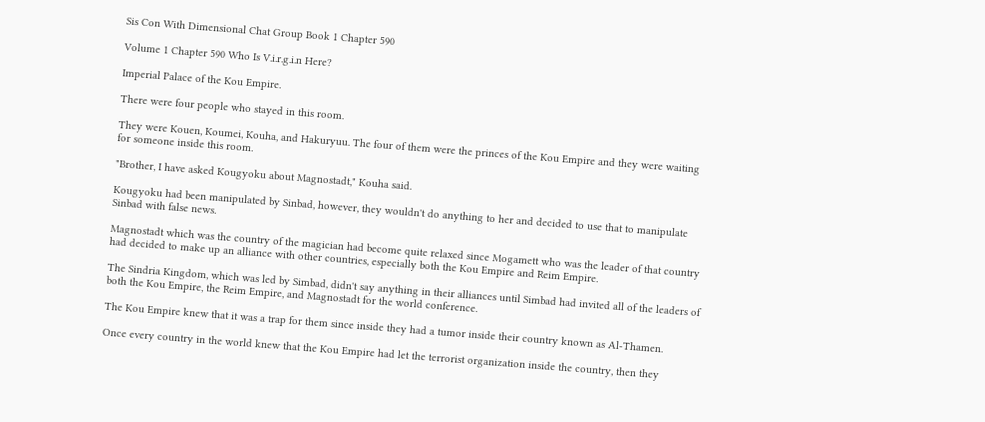Sis Con With Dimensional Chat Group Book 1 Chapter 590

Volume 1 Chapter 590 Who Is V.i.r.g.i.n Here?

Imperial Palace of the Kou Empire.

There were four people who stayed in this room.

They were Kouen, Koumei, Kouha, and Hakuryuu. The four of them were the princes of the Kou Empire and they were waiting for someone inside this room.

"Brother, I have asked Kougyoku about Magnostadt," Kouha said.

Kougyoku had been manipulated by Sinbad, however, they wouldn't do anything to her and decided to use that to manipulate Sinbad with false news.

Magnostadt which was the country of the magician had become quite relaxed since Mogamett who was the leader of that country had decided to make up an alliance with other countries, especially both the Kou Empire and Reim Empire.

The Sindria Kingdom, which was led by Simbad, didn't say anything in their alliances until Simbad had invited all of the leaders of both the Kou Empire, the Reim Empire, and Magnostadt for the world conference.

The Kou Empire knew that it was a trap for them since inside they had a tumor inside their country known as Al-Thamen.

Once every country in the world knew that the Kou Empire had let the terrorist organization inside the country, then they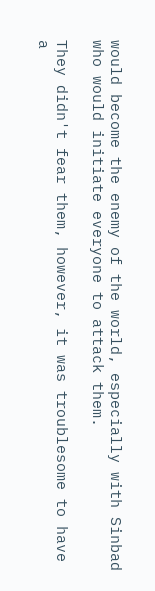would become the enemy of the world, especially with Sinbad who would initiate everyone to attack them.

They didn't fear them, however, it was troublesome to have a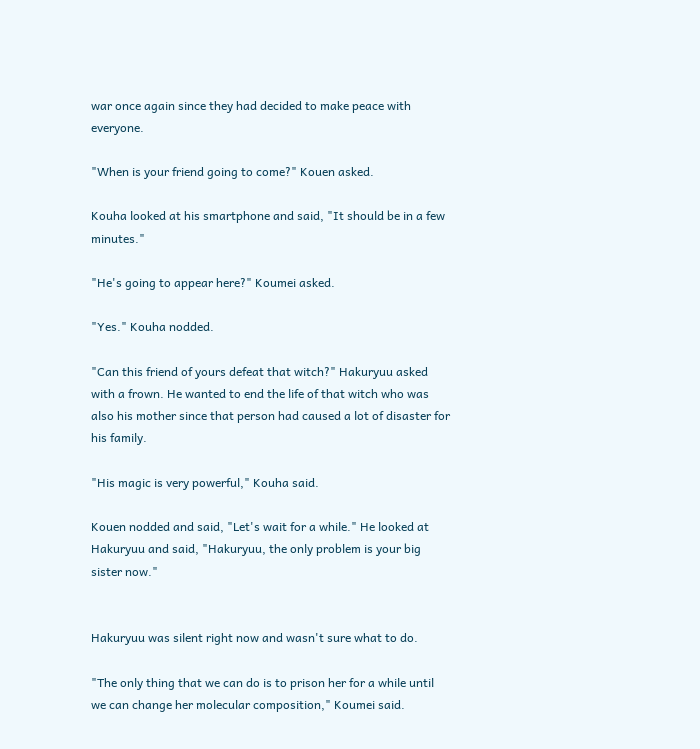war once again since they had decided to make peace with everyone.

"When is your friend going to come?" Kouen asked.

Kouha looked at his smartphone and said, "It should be in a few minutes."

"He's going to appear here?" Koumei asked.

"Yes." Kouha nodded.

"Can this friend of yours defeat that witch?" Hakuryuu asked with a frown. He wanted to end the life of that witch who was also his mother since that person had caused a lot of disaster for his family.

"His magic is very powerful," Kouha said.

Kouen nodded and said, "Let's wait for a while." He looked at Hakuryuu and said, "Hakuryuu, the only problem is your big sister now."


Hakuryuu was silent right now and wasn't sure what to do.

"The only thing that we can do is to prison her for a while until we can change her molecular composition," Koumei said.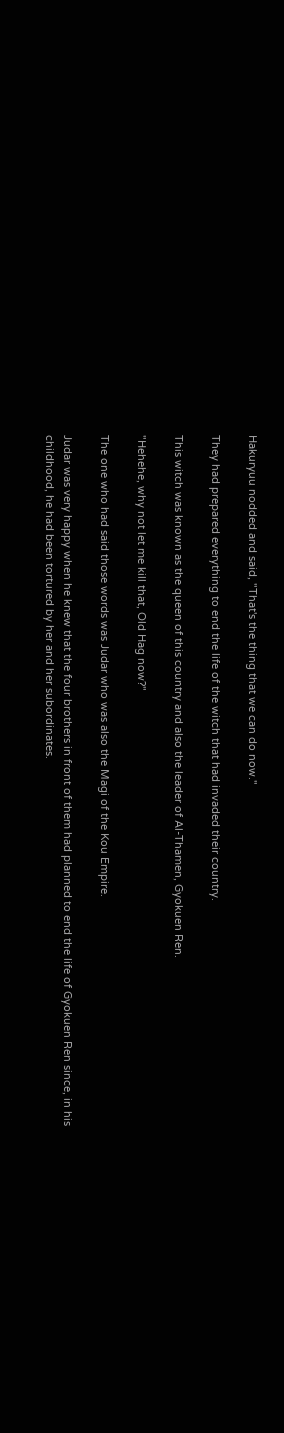Hakuryuu nodded and said, "That's the thing that we can do now."

They had prepared everything to end the life of the witch that had invaded their country.

This witch was known as the queen of this country and also the leader of Al-Thamen, Gyokuen Ren.

"Hehehe, why not let me kill that, Old Hag now?"

The one who had said those words was Judar who was also the Magi of the Kou Empire.

Judar was very happy when he knew that the four brothers in front of them had planned to end the life of Gyokuen Ren since, in his childhood, he had been tortured by her and her subordinates.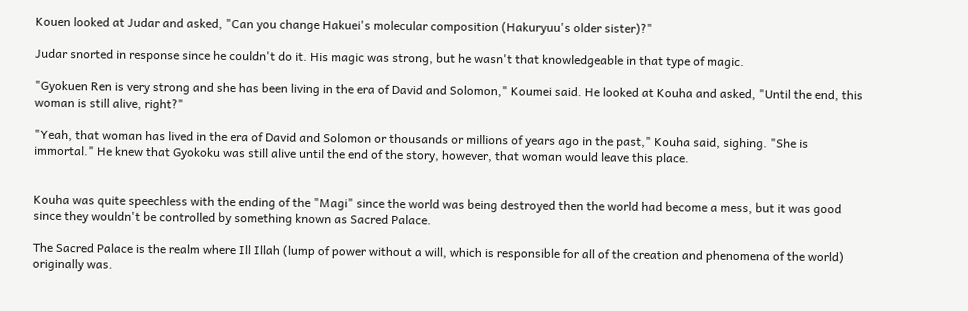Kouen looked at Judar and asked, "Can you change Hakuei's molecular composition (Hakuryuu's older sister)?"

Judar snorted in response since he couldn't do it. His magic was strong, but he wasn't that knowledgeable in that type of magic.

"Gyokuen Ren is very strong and she has been living in the era of David and Solomon," Koumei said. He looked at Kouha and asked, "Until the end, this woman is still alive, right?"

"Yeah, that woman has lived in the era of David and Solomon or thousands or millions of years ago in the past," Kouha said, sighing. "She is immortal." He knew that Gyokoku was still alive until the end of the story, however, that woman would leave this place.


Kouha was quite speechless with the ending of the "Magi" since the world was being destroyed then the world had become a mess, but it was good since they wouldn't be controlled by something known as Sacred Palace.

The Sacred Palace is the realm where Ill Illah (lump of power without a will, which is responsible for all of the creation and phenomena of the world) originally was.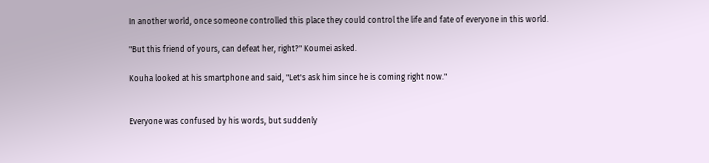In another world, once someone controlled this place they could control the life and fate of everyone in this world.

"But this friend of yours, can defeat her, right?" Koumei asked.

Kouha looked at his smartphone and said, "Let's ask him since he is coming right now."


Everyone was confused by his words, but suddenly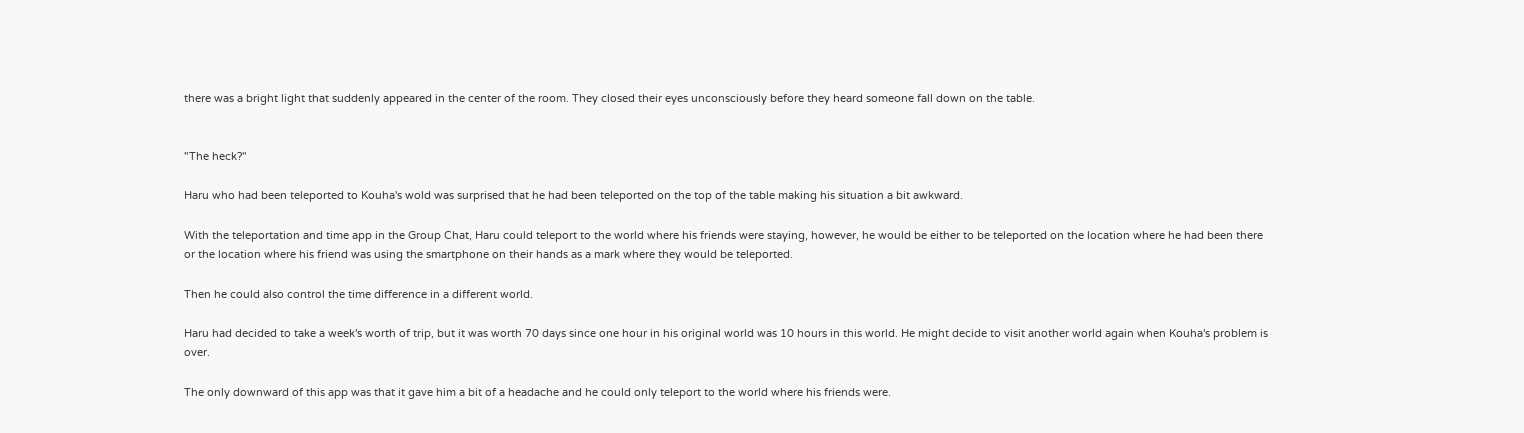there was a bright light that suddenly appeared in the center of the room. They closed their eyes unconsciously before they heard someone fall down on the table.


"The heck?"

Haru who had been teleported to Kouha's wold was surprised that he had been teleported on the top of the table making his situation a bit awkward.

With the teleportation and time app in the Group Chat, Haru could teleport to the world where his friends were staying, however, he would be either to be teleported on the location where he had been there or the location where his friend was using the smartphone on their hands as a mark where they would be teleported.

Then he could also control the time difference in a different world.

Haru had decided to take a week's worth of trip, but it was worth 70 days since one hour in his original world was 10 hours in this world. He might decide to visit another world again when Kouha's problem is over.

The only downward of this app was that it gave him a bit of a headache and he could only teleport to the world where his friends were.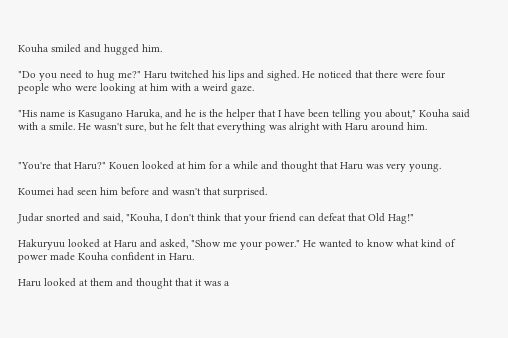Kouha smiled and hugged him.

"Do you need to hug me?" Haru twitched his lips and sighed. He noticed that there were four people who were looking at him with a weird gaze.

"His name is Kasugano Haruka, and he is the helper that I have been telling you about," Kouha said with a smile. He wasn't sure, but he felt that everything was alright with Haru around him.


"You're that Haru?" Kouen looked at him for a while and thought that Haru was very young.

Koumei had seen him before and wasn't that surprised.

Judar snorted and said, "Kouha, I don't think that your friend can defeat that Old Hag!"

Hakuryuu looked at Haru and asked, "Show me your power." He wanted to know what kind of power made Kouha confident in Haru.

Haru looked at them and thought that it was a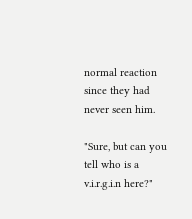normal reaction since they had never seen him.

"Sure, but can you tell who is a v.i.r.g.i.n here?"